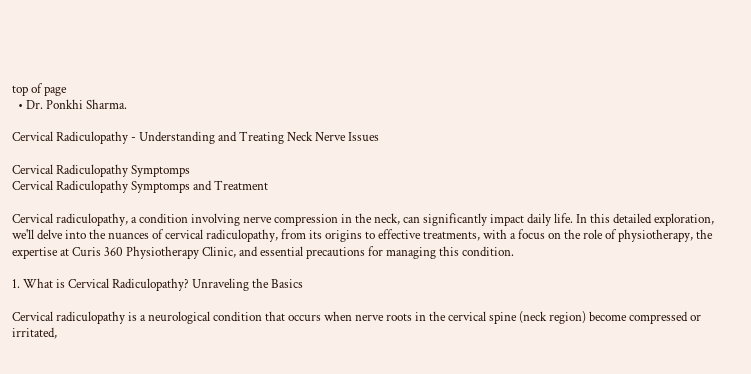top of page
  • Dr. Ponkhi Sharma.

Cervical Radiculopathy - Understanding and Treating Neck Nerve Issues

Cervical Radiculopathy Symptomps
Cervical Radiculopathy Symptomps and Treatment

Cervical radiculopathy, a condition involving nerve compression in the neck, can significantly impact daily life. In this detailed exploration, we'll delve into the nuances of cervical radiculopathy, from its origins to effective treatments, with a focus on the role of physiotherapy, the expertise at Curis 360 Physiotherapy Clinic, and essential precautions for managing this condition.

1. What is Cervical Radiculopathy? Unraveling the Basics

Cervical radiculopathy is a neurological condition that occurs when nerve roots in the cervical spine (neck region) become compressed or irritated,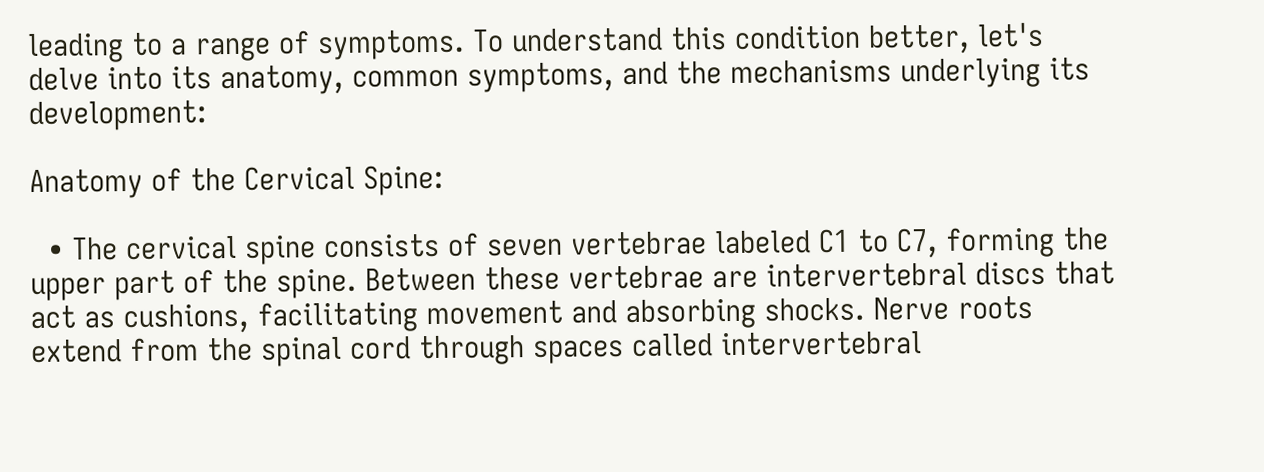leading to a range of symptoms. To understand this condition better, let's delve into its anatomy, common symptoms, and the mechanisms underlying its development:

Anatomy of the Cervical Spine:

  • The cervical spine consists of seven vertebrae labeled C1 to C7, forming the upper part of the spine. Between these vertebrae are intervertebral discs that act as cushions, facilitating movement and absorbing shocks. Nerve roots extend from the spinal cord through spaces called intervertebral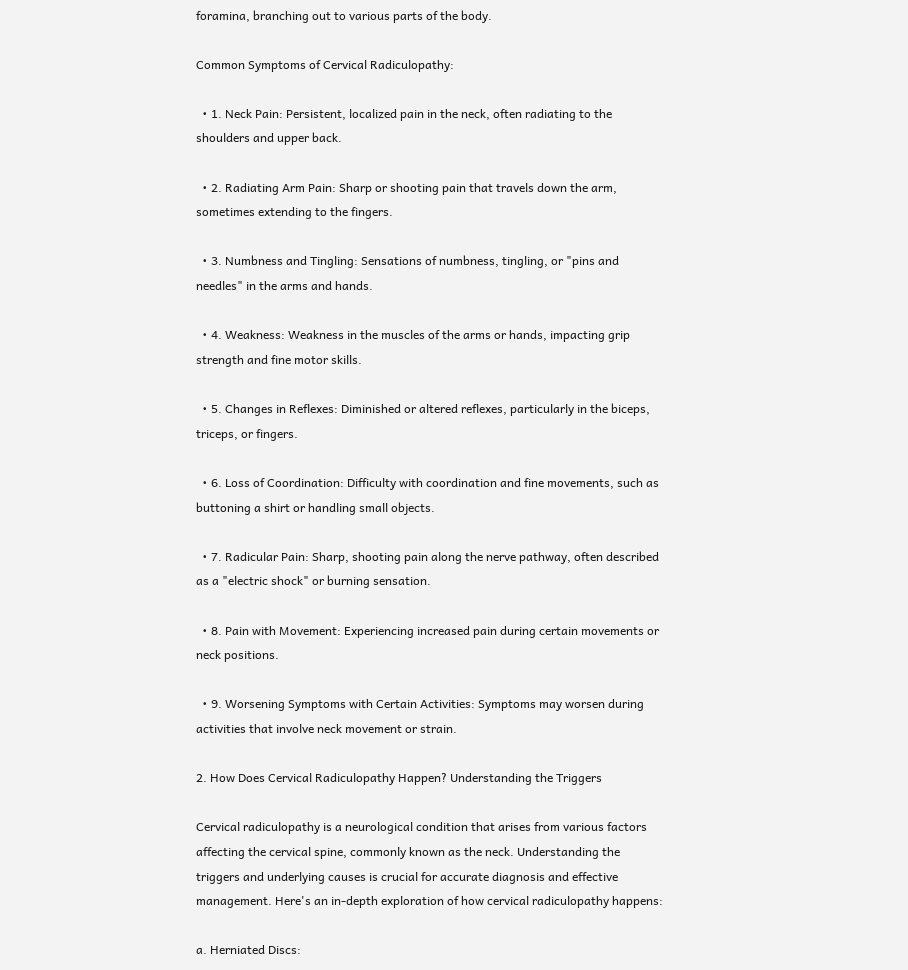foramina, branching out to various parts of the body.

Common Symptoms of Cervical Radiculopathy:

  • 1. Neck Pain: Persistent, localized pain in the neck, often radiating to the shoulders and upper back.

  • 2. Radiating Arm Pain: Sharp or shooting pain that travels down the arm, sometimes extending to the fingers.

  • 3. Numbness and Tingling: Sensations of numbness, tingling, or "pins and needles" in the arms and hands.

  • 4. Weakness: Weakness in the muscles of the arms or hands, impacting grip strength and fine motor skills.

  • 5. Changes in Reflexes: Diminished or altered reflexes, particularly in the biceps, triceps, or fingers.

  • 6. Loss of Coordination: Difficulty with coordination and fine movements, such as buttoning a shirt or handling small objects.

  • 7. Radicular Pain: Sharp, shooting pain along the nerve pathway, often described as a "electric shock" or burning sensation.

  • 8. Pain with Movement: Experiencing increased pain during certain movements or neck positions.

  • 9. Worsening Symptoms with Certain Activities: Symptoms may worsen during activities that involve neck movement or strain.

2. How Does Cervical Radiculopathy Happen? Understanding the Triggers

Cervical radiculopathy is a neurological condition that arises from various factors affecting the cervical spine, commonly known as the neck. Understanding the triggers and underlying causes is crucial for accurate diagnosis and effective management. Here's an in-depth exploration of how cervical radiculopathy happens:

a. Herniated Discs: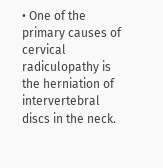• One of the primary causes of cervical radiculopathy is the herniation of intervertebral discs in the neck.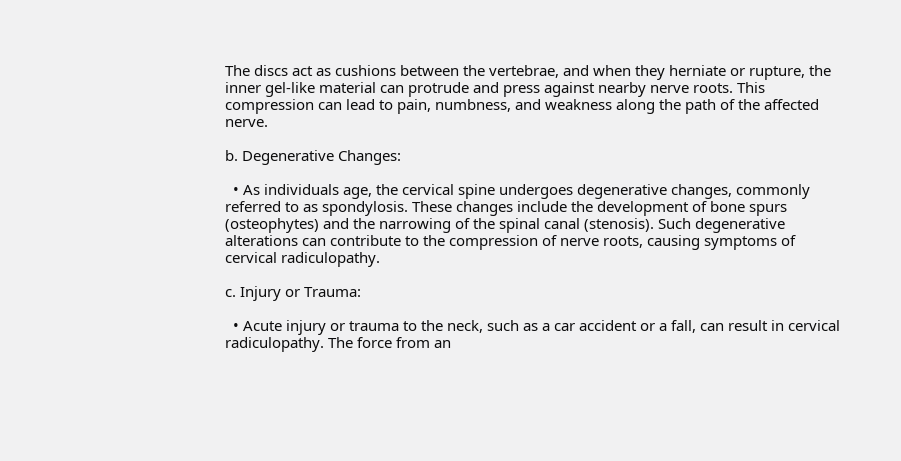The discs act as cushions between the vertebrae, and when they herniate or rupture, the inner gel-like material can protrude and press against nearby nerve roots. This compression can lead to pain, numbness, and weakness along the path of the affected nerve.

b. Degenerative Changes:

  • As individuals age, the cervical spine undergoes degenerative changes, commonly referred to as spondylosis. These changes include the development of bone spurs (osteophytes) and the narrowing of the spinal canal (stenosis). Such degenerative alterations can contribute to the compression of nerve roots, causing symptoms of cervical radiculopathy.

c. Injury or Trauma:

  • Acute injury or trauma to the neck, such as a car accident or a fall, can result in cervical radiculopathy. The force from an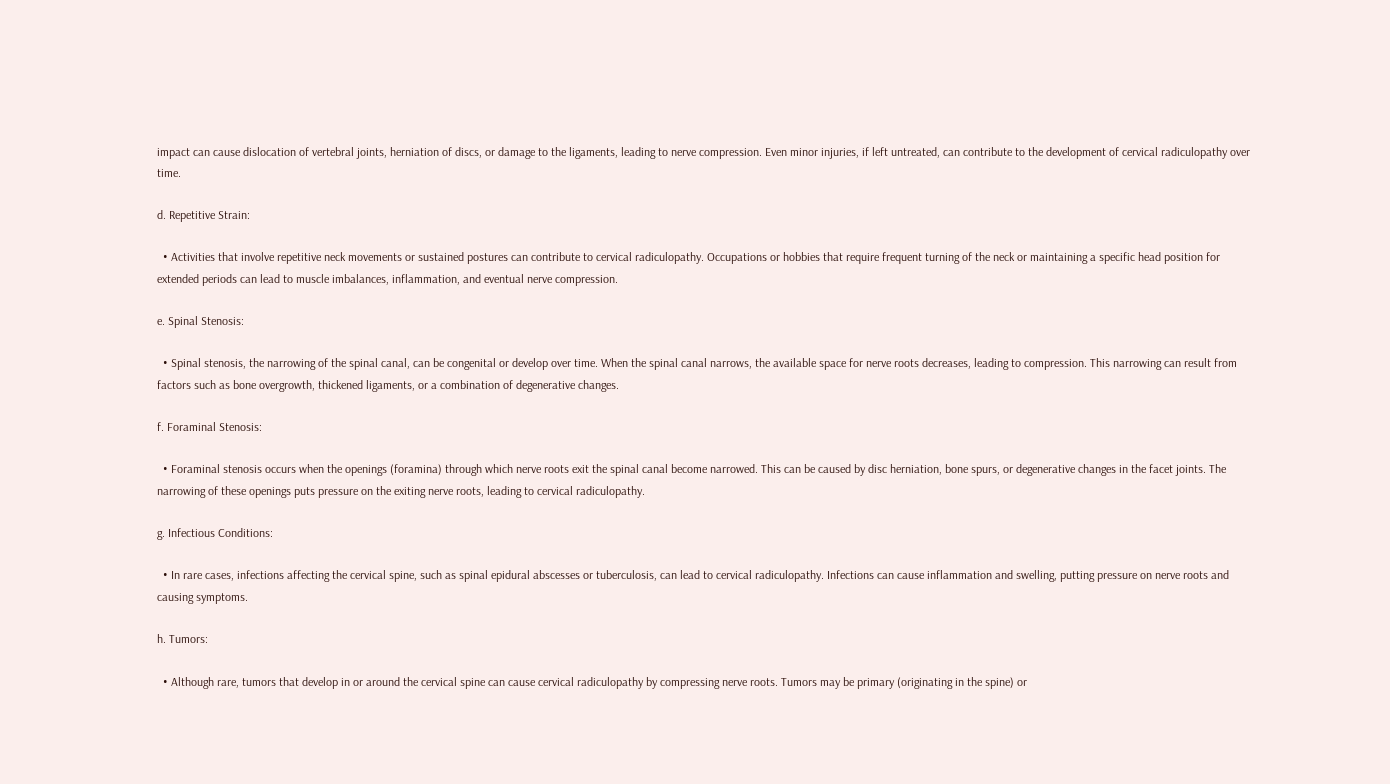impact can cause dislocation of vertebral joints, herniation of discs, or damage to the ligaments, leading to nerve compression. Even minor injuries, if left untreated, can contribute to the development of cervical radiculopathy over time.

d. Repetitive Strain:

  • Activities that involve repetitive neck movements or sustained postures can contribute to cervical radiculopathy. Occupations or hobbies that require frequent turning of the neck or maintaining a specific head position for extended periods can lead to muscle imbalances, inflammation, and eventual nerve compression.

e. Spinal Stenosis:

  • Spinal stenosis, the narrowing of the spinal canal, can be congenital or develop over time. When the spinal canal narrows, the available space for nerve roots decreases, leading to compression. This narrowing can result from factors such as bone overgrowth, thickened ligaments, or a combination of degenerative changes.

f. Foraminal Stenosis:

  • Foraminal stenosis occurs when the openings (foramina) through which nerve roots exit the spinal canal become narrowed. This can be caused by disc herniation, bone spurs, or degenerative changes in the facet joints. The narrowing of these openings puts pressure on the exiting nerve roots, leading to cervical radiculopathy.

g. Infectious Conditions:

  • In rare cases, infections affecting the cervical spine, such as spinal epidural abscesses or tuberculosis, can lead to cervical radiculopathy. Infections can cause inflammation and swelling, putting pressure on nerve roots and causing symptoms.

h. Tumors:

  • Although rare, tumors that develop in or around the cervical spine can cause cervical radiculopathy by compressing nerve roots. Tumors may be primary (originating in the spine) or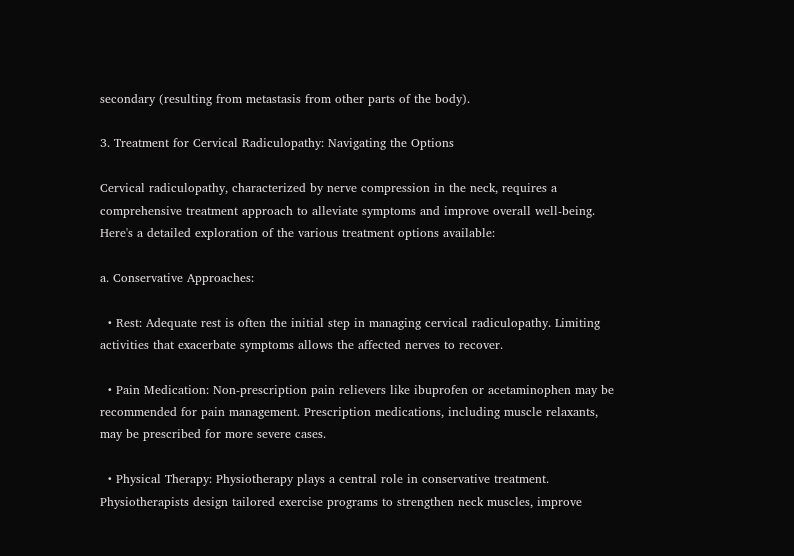secondary (resulting from metastasis from other parts of the body).

3. Treatment for Cervical Radiculopathy: Navigating the Options

Cervical radiculopathy, characterized by nerve compression in the neck, requires a comprehensive treatment approach to alleviate symptoms and improve overall well-being. Here's a detailed exploration of the various treatment options available:

a. Conservative Approaches:

  • Rest: Adequate rest is often the initial step in managing cervical radiculopathy. Limiting activities that exacerbate symptoms allows the affected nerves to recover.

  • Pain Medication: Non-prescription pain relievers like ibuprofen or acetaminophen may be recommended for pain management. Prescription medications, including muscle relaxants, may be prescribed for more severe cases.

  • Physical Therapy: Physiotherapy plays a central role in conservative treatment. Physiotherapists design tailored exercise programs to strengthen neck muscles, improve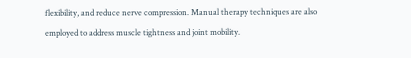flexibility, and reduce nerve compression. Manual therapy techniques are also employed to address muscle tightness and joint mobility.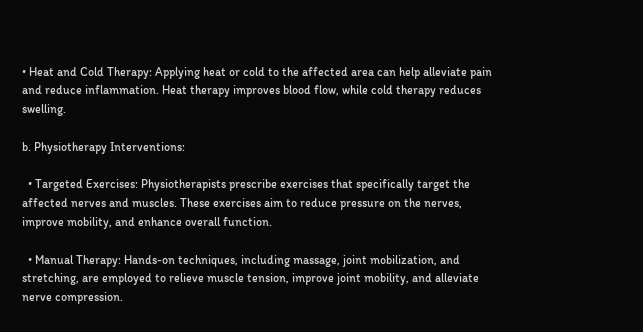• Heat and Cold Therapy: Applying heat or cold to the affected area can help alleviate pain and reduce inflammation. Heat therapy improves blood flow, while cold therapy reduces swelling.

b. Physiotherapy Interventions:

  • Targeted Exercises: Physiotherapists prescribe exercises that specifically target the affected nerves and muscles. These exercises aim to reduce pressure on the nerves, improve mobility, and enhance overall function.

  • Manual Therapy: Hands-on techniques, including massage, joint mobilization, and stretching, are employed to relieve muscle tension, improve joint mobility, and alleviate nerve compression.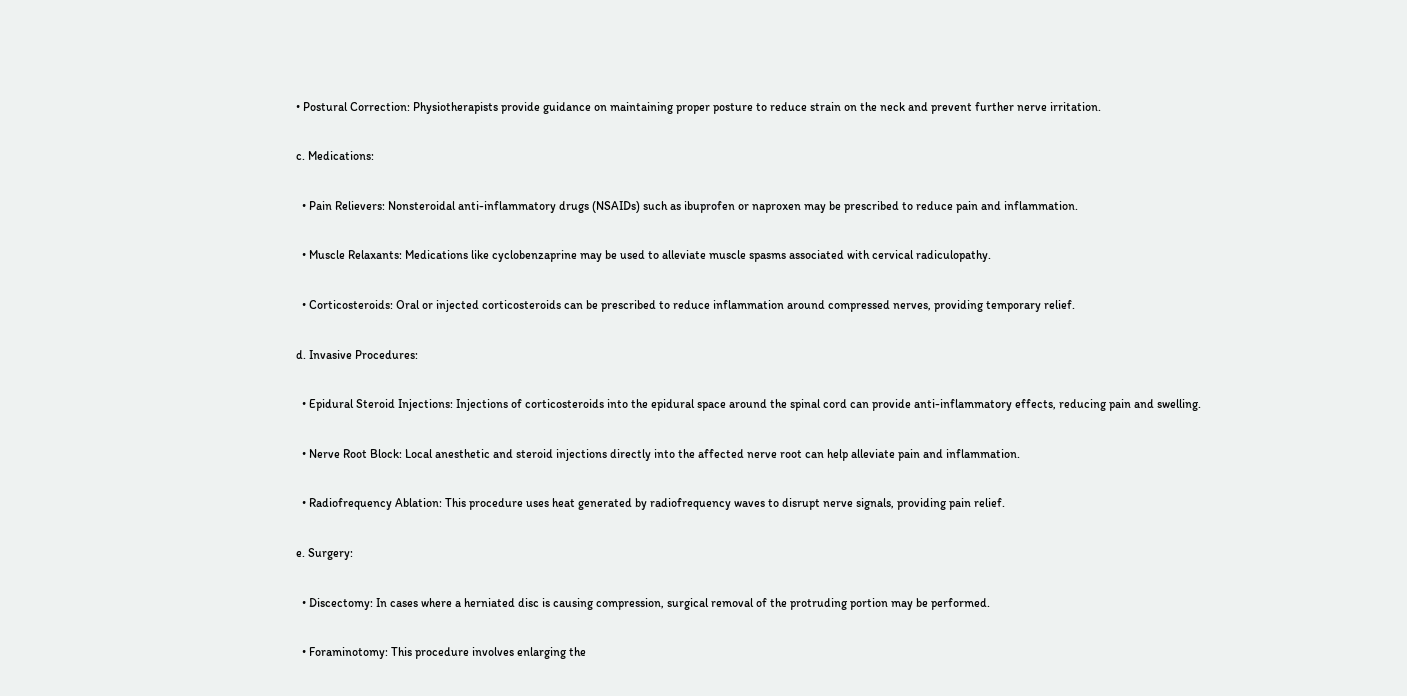• Postural Correction: Physiotherapists provide guidance on maintaining proper posture to reduce strain on the neck and prevent further nerve irritation.

c. Medications:

  • Pain Relievers: Nonsteroidal anti-inflammatory drugs (NSAIDs) such as ibuprofen or naproxen may be prescribed to reduce pain and inflammation.

  • Muscle Relaxants: Medications like cyclobenzaprine may be used to alleviate muscle spasms associated with cervical radiculopathy.

  • Corticosteroids: Oral or injected corticosteroids can be prescribed to reduce inflammation around compressed nerves, providing temporary relief.

d. Invasive Procedures:

  • Epidural Steroid Injections: Injections of corticosteroids into the epidural space around the spinal cord can provide anti-inflammatory effects, reducing pain and swelling.

  • Nerve Root Block: Local anesthetic and steroid injections directly into the affected nerve root can help alleviate pain and inflammation.

  • Radiofrequency Ablation: This procedure uses heat generated by radiofrequency waves to disrupt nerve signals, providing pain relief.

e. Surgery:

  • Discectomy: In cases where a herniated disc is causing compression, surgical removal of the protruding portion may be performed.

  • Foraminotomy: This procedure involves enlarging the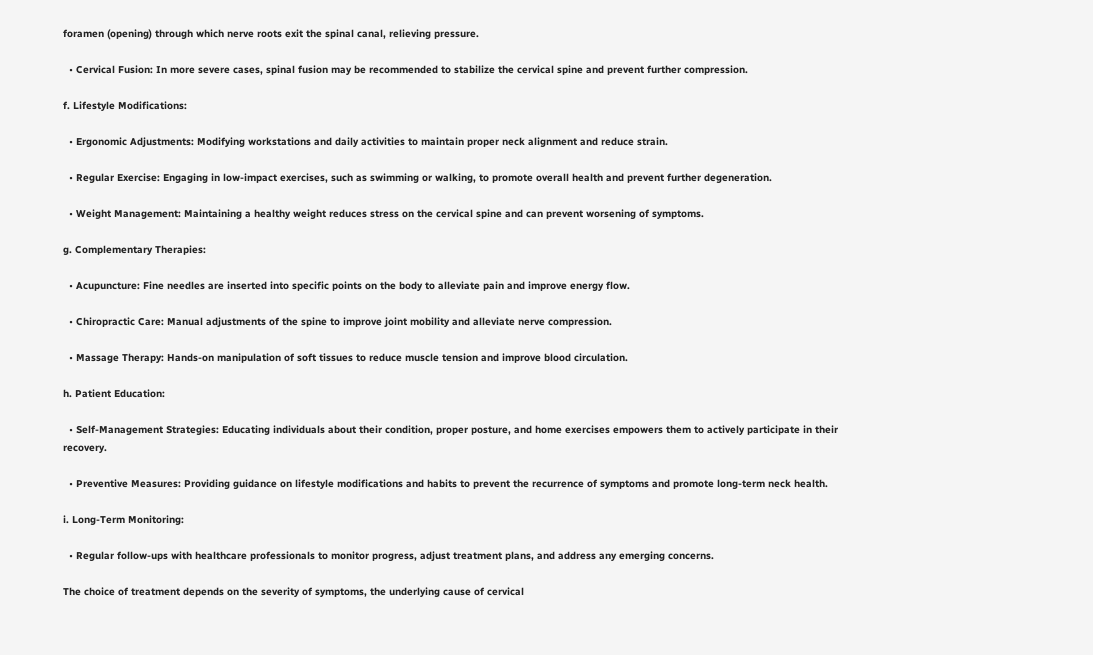foramen (opening) through which nerve roots exit the spinal canal, relieving pressure.

  • Cervical Fusion: In more severe cases, spinal fusion may be recommended to stabilize the cervical spine and prevent further compression.

f. Lifestyle Modifications:

  • Ergonomic Adjustments: Modifying workstations and daily activities to maintain proper neck alignment and reduce strain.

  • Regular Exercise: Engaging in low-impact exercises, such as swimming or walking, to promote overall health and prevent further degeneration.

  • Weight Management: Maintaining a healthy weight reduces stress on the cervical spine and can prevent worsening of symptoms.

g. Complementary Therapies:

  • Acupuncture: Fine needles are inserted into specific points on the body to alleviate pain and improve energy flow.

  • Chiropractic Care: Manual adjustments of the spine to improve joint mobility and alleviate nerve compression.

  • Massage Therapy: Hands-on manipulation of soft tissues to reduce muscle tension and improve blood circulation.

h. Patient Education:

  • Self-Management Strategies: Educating individuals about their condition, proper posture, and home exercises empowers them to actively participate in their recovery.

  • Preventive Measures: Providing guidance on lifestyle modifications and habits to prevent the recurrence of symptoms and promote long-term neck health.

i. Long-Term Monitoring:

  • Regular follow-ups with healthcare professionals to monitor progress, adjust treatment plans, and address any emerging concerns.

The choice of treatment depends on the severity of symptoms, the underlying cause of cervical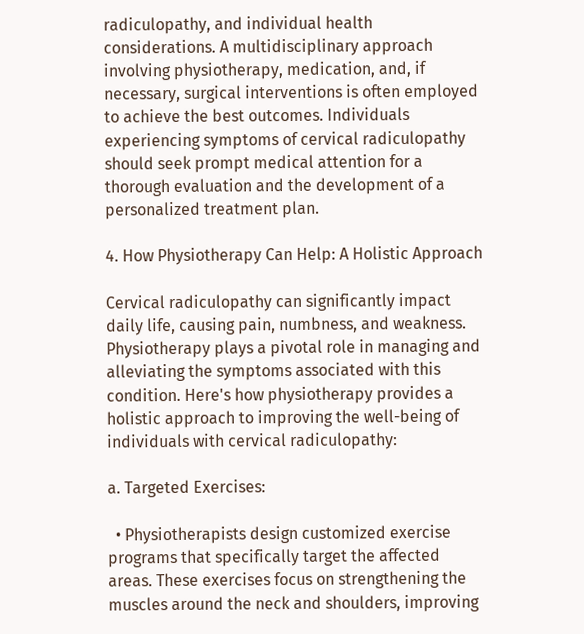radiculopathy, and individual health considerations. A multidisciplinary approach involving physiotherapy, medication, and, if necessary, surgical interventions is often employed to achieve the best outcomes. Individuals experiencing symptoms of cervical radiculopathy should seek prompt medical attention for a thorough evaluation and the development of a personalized treatment plan.

4. How Physiotherapy Can Help: A Holistic Approach

Cervical radiculopathy can significantly impact daily life, causing pain, numbness, and weakness. Physiotherapy plays a pivotal role in managing and alleviating the symptoms associated with this condition. Here's how physiotherapy provides a holistic approach to improving the well-being of individuals with cervical radiculopathy:

a. Targeted Exercises:

  • Physiotherapists design customized exercise programs that specifically target the affected areas. These exercises focus on strengthening the muscles around the neck and shoulders, improving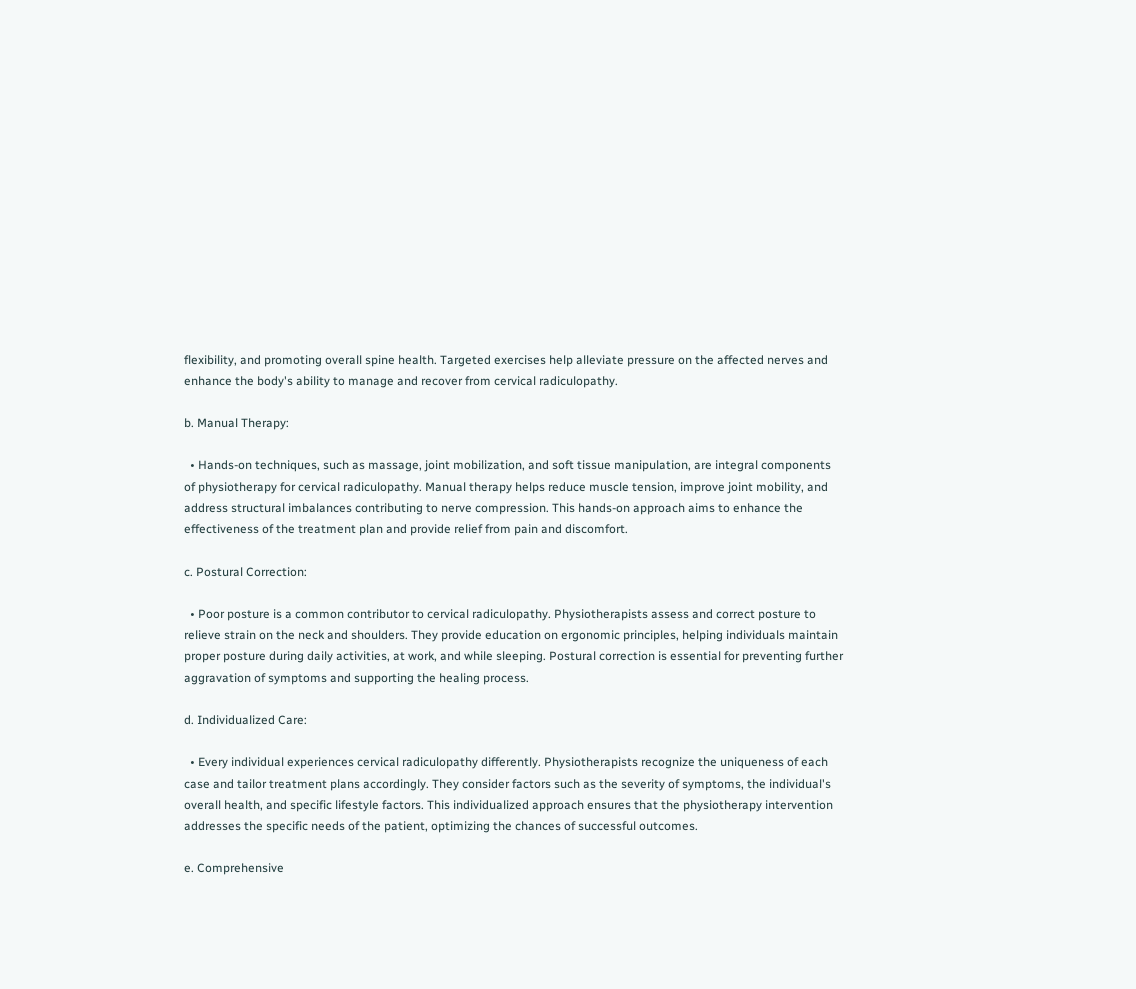flexibility, and promoting overall spine health. Targeted exercises help alleviate pressure on the affected nerves and enhance the body's ability to manage and recover from cervical radiculopathy.

b. Manual Therapy:

  • Hands-on techniques, such as massage, joint mobilization, and soft tissue manipulation, are integral components of physiotherapy for cervical radiculopathy. Manual therapy helps reduce muscle tension, improve joint mobility, and address structural imbalances contributing to nerve compression. This hands-on approach aims to enhance the effectiveness of the treatment plan and provide relief from pain and discomfort.

c. Postural Correction:

  • Poor posture is a common contributor to cervical radiculopathy. Physiotherapists assess and correct posture to relieve strain on the neck and shoulders. They provide education on ergonomic principles, helping individuals maintain proper posture during daily activities, at work, and while sleeping. Postural correction is essential for preventing further aggravation of symptoms and supporting the healing process.

d. Individualized Care:

  • Every individual experiences cervical radiculopathy differently. Physiotherapists recognize the uniqueness of each case and tailor treatment plans accordingly. They consider factors such as the severity of symptoms, the individual's overall health, and specific lifestyle factors. This individualized approach ensures that the physiotherapy intervention addresses the specific needs of the patient, optimizing the chances of successful outcomes.

e. Comprehensive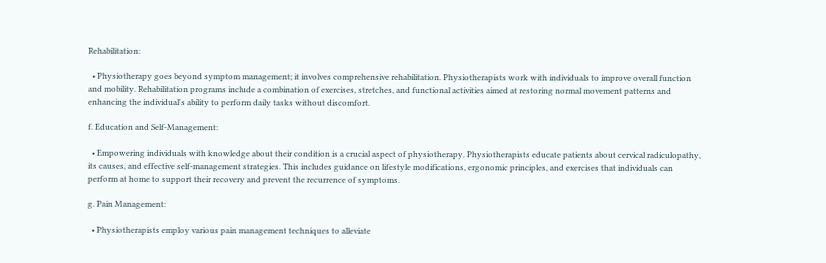Rehabilitation:

  • Physiotherapy goes beyond symptom management; it involves comprehensive rehabilitation. Physiotherapists work with individuals to improve overall function and mobility. Rehabilitation programs include a combination of exercises, stretches, and functional activities aimed at restoring normal movement patterns and enhancing the individual's ability to perform daily tasks without discomfort.

f. Education and Self-Management:

  • Empowering individuals with knowledge about their condition is a crucial aspect of physiotherapy. Physiotherapists educate patients about cervical radiculopathy, its causes, and effective self-management strategies. This includes guidance on lifestyle modifications, ergonomic principles, and exercises that individuals can perform at home to support their recovery and prevent the recurrence of symptoms.

g. Pain Management:

  • Physiotherapists employ various pain management techniques to alleviate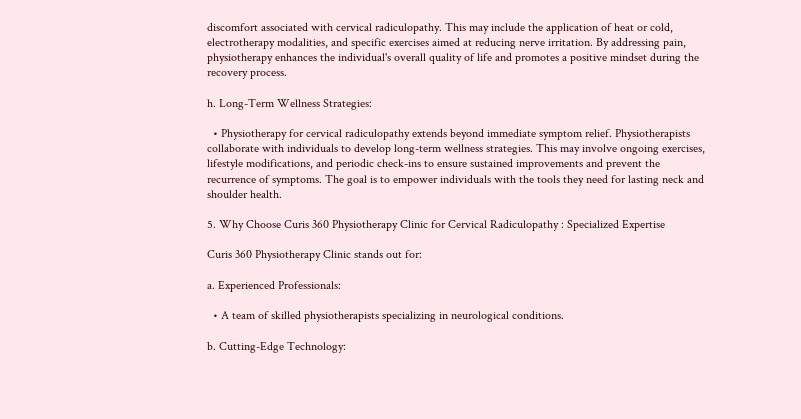discomfort associated with cervical radiculopathy. This may include the application of heat or cold, electrotherapy modalities, and specific exercises aimed at reducing nerve irritation. By addressing pain, physiotherapy enhances the individual's overall quality of life and promotes a positive mindset during the recovery process.

h. Long-Term Wellness Strategies:

  • Physiotherapy for cervical radiculopathy extends beyond immediate symptom relief. Physiotherapists collaborate with individuals to develop long-term wellness strategies. This may involve ongoing exercises, lifestyle modifications, and periodic check-ins to ensure sustained improvements and prevent the recurrence of symptoms. The goal is to empower individuals with the tools they need for lasting neck and shoulder health.

5. Why Choose Curis 360 Physiotherapy Clinic for Cervical Radiculopathy : Specialized Expertise

Curis 360 Physiotherapy Clinic stands out for:

a. Experienced Professionals:

  • A team of skilled physiotherapists specializing in neurological conditions.

b. Cutting-Edge Technology: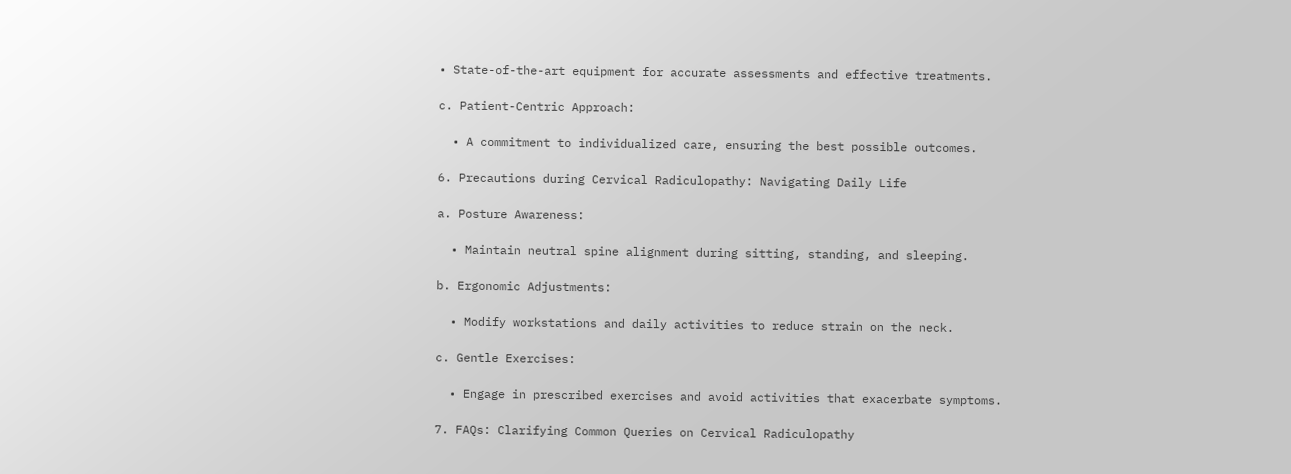• State-of-the-art equipment for accurate assessments and effective treatments.

c. Patient-Centric Approach:

  • A commitment to individualized care, ensuring the best possible outcomes.

6. Precautions during Cervical Radiculopathy: Navigating Daily Life

a. Posture Awareness:

  • Maintain neutral spine alignment during sitting, standing, and sleeping.

b. Ergonomic Adjustments:

  • Modify workstations and daily activities to reduce strain on the neck.

c. Gentle Exercises:

  • Engage in prescribed exercises and avoid activities that exacerbate symptoms.

7. FAQs: Clarifying Common Queries on Cervical Radiculopathy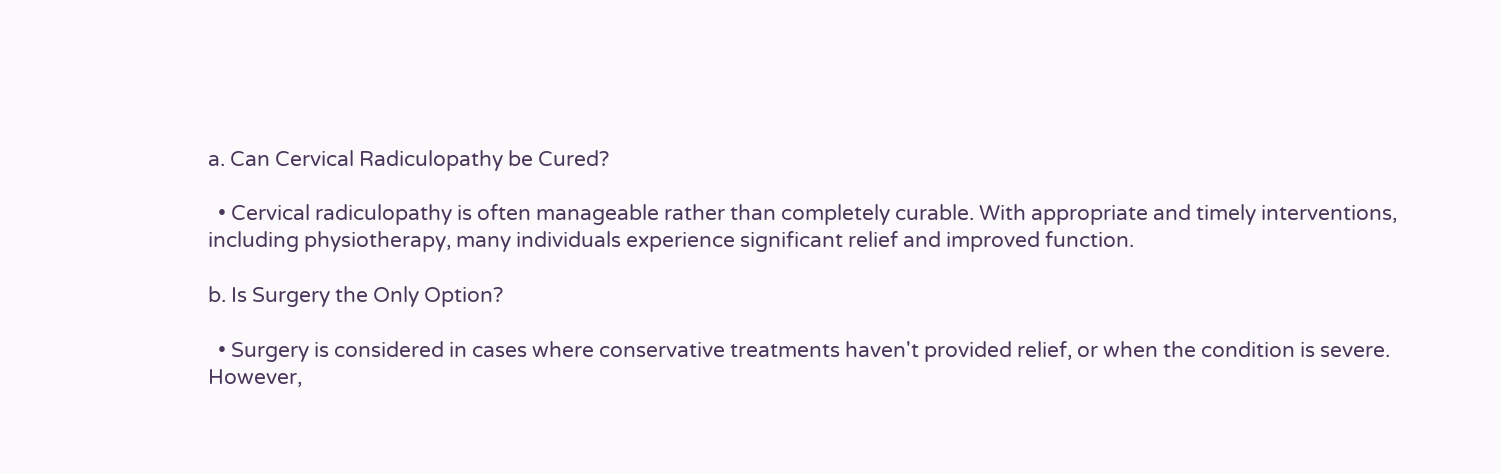a. Can Cervical Radiculopathy be Cured?

  • Cervical radiculopathy is often manageable rather than completely curable. With appropriate and timely interventions, including physiotherapy, many individuals experience significant relief and improved function.

b. Is Surgery the Only Option?

  • Surgery is considered in cases where conservative treatments haven't provided relief, or when the condition is severe. However,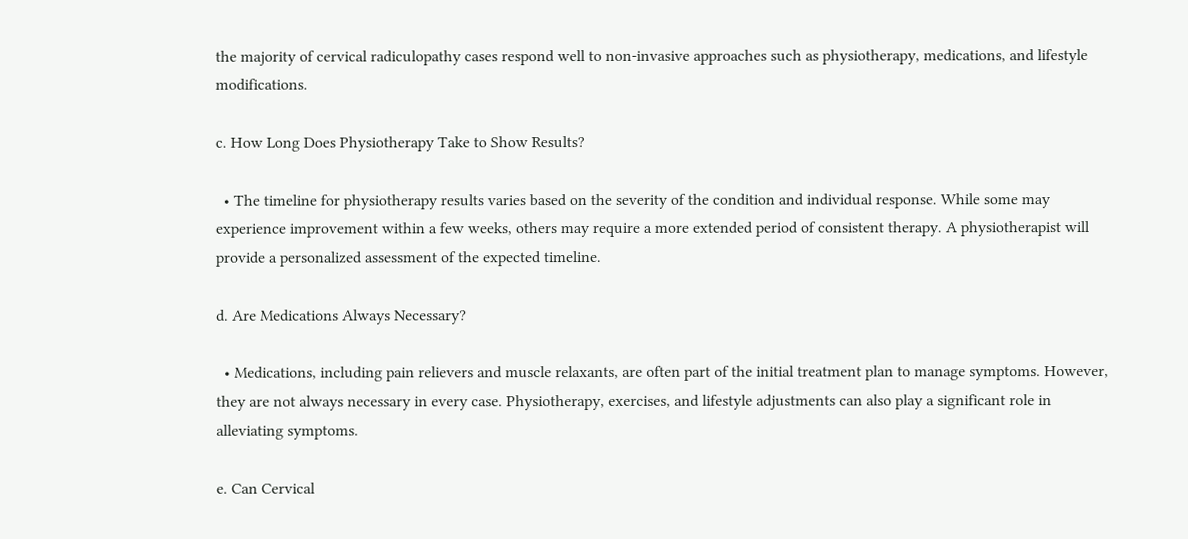the majority of cervical radiculopathy cases respond well to non-invasive approaches such as physiotherapy, medications, and lifestyle modifications.

c. How Long Does Physiotherapy Take to Show Results?

  • The timeline for physiotherapy results varies based on the severity of the condition and individual response. While some may experience improvement within a few weeks, others may require a more extended period of consistent therapy. A physiotherapist will provide a personalized assessment of the expected timeline.

d. Are Medications Always Necessary?

  • Medications, including pain relievers and muscle relaxants, are often part of the initial treatment plan to manage symptoms. However, they are not always necessary in every case. Physiotherapy, exercises, and lifestyle adjustments can also play a significant role in alleviating symptoms.

e. Can Cervical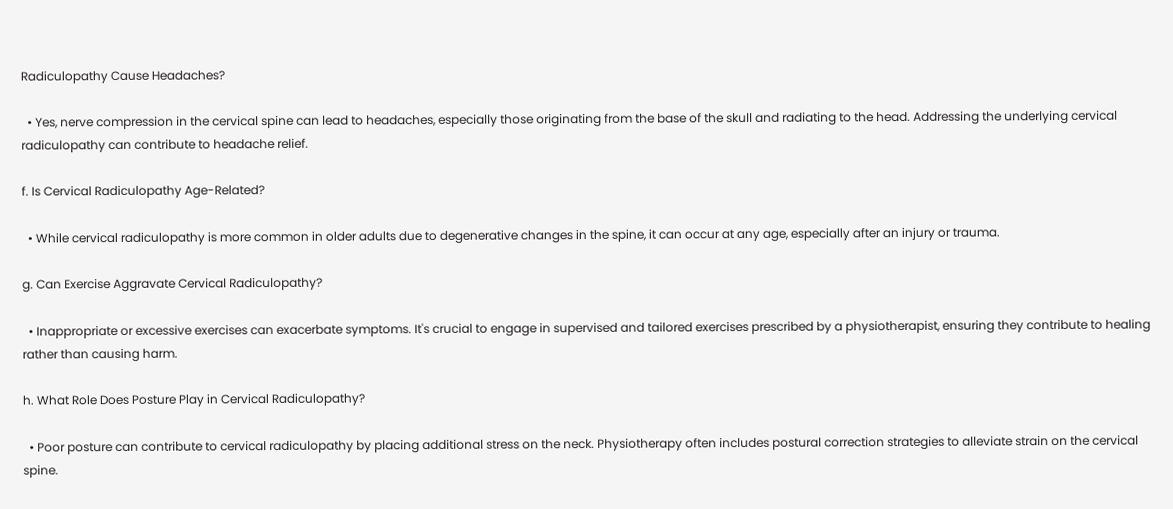Radiculopathy Cause Headaches?

  • Yes, nerve compression in the cervical spine can lead to headaches, especially those originating from the base of the skull and radiating to the head. Addressing the underlying cervical radiculopathy can contribute to headache relief.

f. Is Cervical Radiculopathy Age-Related?

  • While cervical radiculopathy is more common in older adults due to degenerative changes in the spine, it can occur at any age, especially after an injury or trauma.

g. Can Exercise Aggravate Cervical Radiculopathy?

  • Inappropriate or excessive exercises can exacerbate symptoms. It's crucial to engage in supervised and tailored exercises prescribed by a physiotherapist, ensuring they contribute to healing rather than causing harm.

h. What Role Does Posture Play in Cervical Radiculopathy?

  • Poor posture can contribute to cervical radiculopathy by placing additional stress on the neck. Physiotherapy often includes postural correction strategies to alleviate strain on the cervical spine.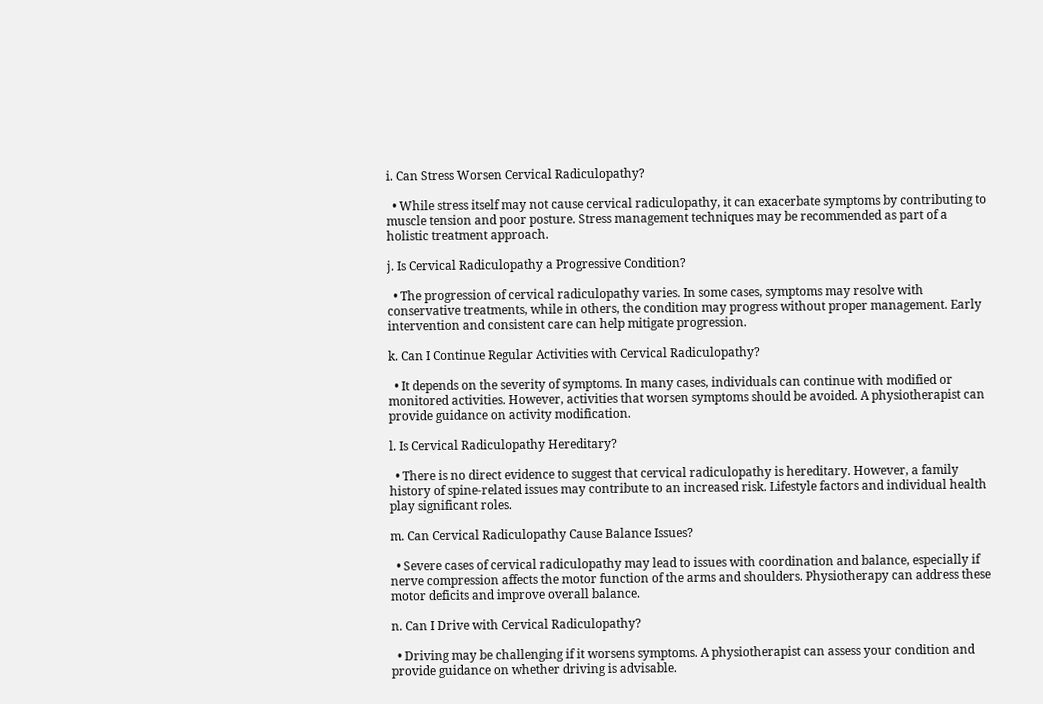i. Can Stress Worsen Cervical Radiculopathy?

  • While stress itself may not cause cervical radiculopathy, it can exacerbate symptoms by contributing to muscle tension and poor posture. Stress management techniques may be recommended as part of a holistic treatment approach.

j. Is Cervical Radiculopathy a Progressive Condition?

  • The progression of cervical radiculopathy varies. In some cases, symptoms may resolve with conservative treatments, while in others, the condition may progress without proper management. Early intervention and consistent care can help mitigate progression.

k. Can I Continue Regular Activities with Cervical Radiculopathy?

  • It depends on the severity of symptoms. In many cases, individuals can continue with modified or monitored activities. However, activities that worsen symptoms should be avoided. A physiotherapist can provide guidance on activity modification.

l. Is Cervical Radiculopathy Hereditary?

  • There is no direct evidence to suggest that cervical radiculopathy is hereditary. However, a family history of spine-related issues may contribute to an increased risk. Lifestyle factors and individual health play significant roles.

m. Can Cervical Radiculopathy Cause Balance Issues?

  • Severe cases of cervical radiculopathy may lead to issues with coordination and balance, especially if nerve compression affects the motor function of the arms and shoulders. Physiotherapy can address these motor deficits and improve overall balance.

n. Can I Drive with Cervical Radiculopathy?

  • Driving may be challenging if it worsens symptoms. A physiotherapist can assess your condition and provide guidance on whether driving is advisable.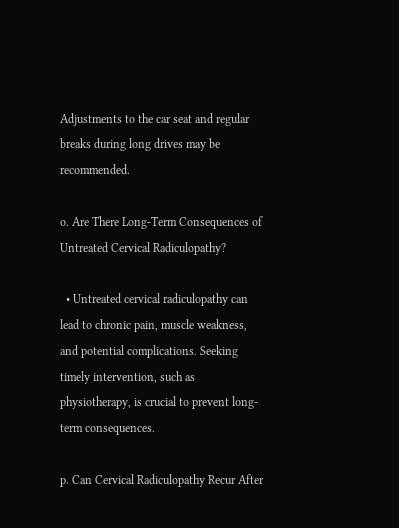Adjustments to the car seat and regular breaks during long drives may be recommended.

o. Are There Long-Term Consequences of Untreated Cervical Radiculopathy?

  • Untreated cervical radiculopathy can lead to chronic pain, muscle weakness, and potential complications. Seeking timely intervention, such as physiotherapy, is crucial to prevent long-term consequences.

p. Can Cervical Radiculopathy Recur After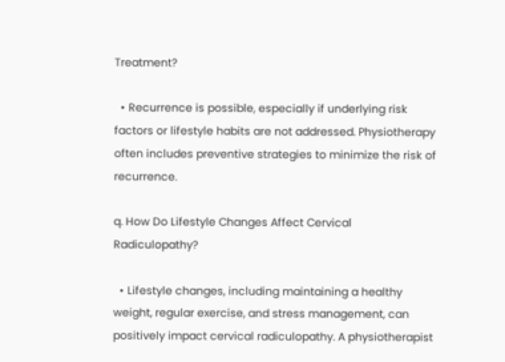Treatment?

  • Recurrence is possible, especially if underlying risk factors or lifestyle habits are not addressed. Physiotherapy often includes preventive strategies to minimize the risk of recurrence.

q. How Do Lifestyle Changes Affect Cervical Radiculopathy?

  • Lifestyle changes, including maintaining a healthy weight, regular exercise, and stress management, can positively impact cervical radiculopathy. A physiotherapist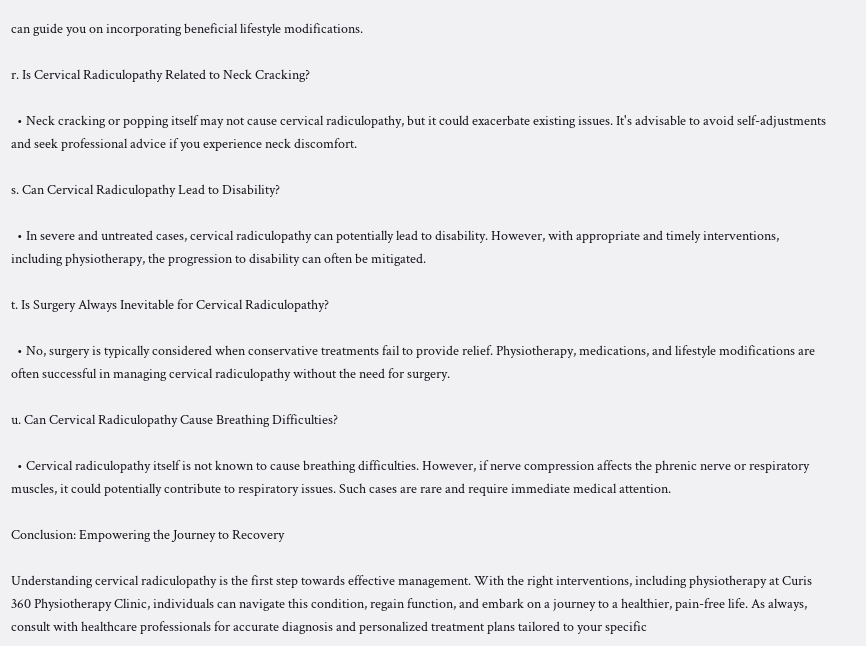can guide you on incorporating beneficial lifestyle modifications.

r. Is Cervical Radiculopathy Related to Neck Cracking?

  • Neck cracking or popping itself may not cause cervical radiculopathy, but it could exacerbate existing issues. It's advisable to avoid self-adjustments and seek professional advice if you experience neck discomfort.

s. Can Cervical Radiculopathy Lead to Disability?

  • In severe and untreated cases, cervical radiculopathy can potentially lead to disability. However, with appropriate and timely interventions, including physiotherapy, the progression to disability can often be mitigated.

t. Is Surgery Always Inevitable for Cervical Radiculopathy?

  • No, surgery is typically considered when conservative treatments fail to provide relief. Physiotherapy, medications, and lifestyle modifications are often successful in managing cervical radiculopathy without the need for surgery.

u. Can Cervical Radiculopathy Cause Breathing Difficulties?

  • Cervical radiculopathy itself is not known to cause breathing difficulties. However, if nerve compression affects the phrenic nerve or respiratory muscles, it could potentially contribute to respiratory issues. Such cases are rare and require immediate medical attention.

Conclusion: Empowering the Journey to Recovery

Understanding cervical radiculopathy is the first step towards effective management. With the right interventions, including physiotherapy at Curis 360 Physiotherapy Clinic, individuals can navigate this condition, regain function, and embark on a journey to a healthier, pain-free life. As always, consult with healthcare professionals for accurate diagnosis and personalized treatment plans tailored to your specific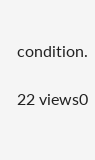condition.

22 views0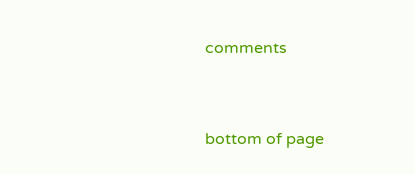comments


bottom of page